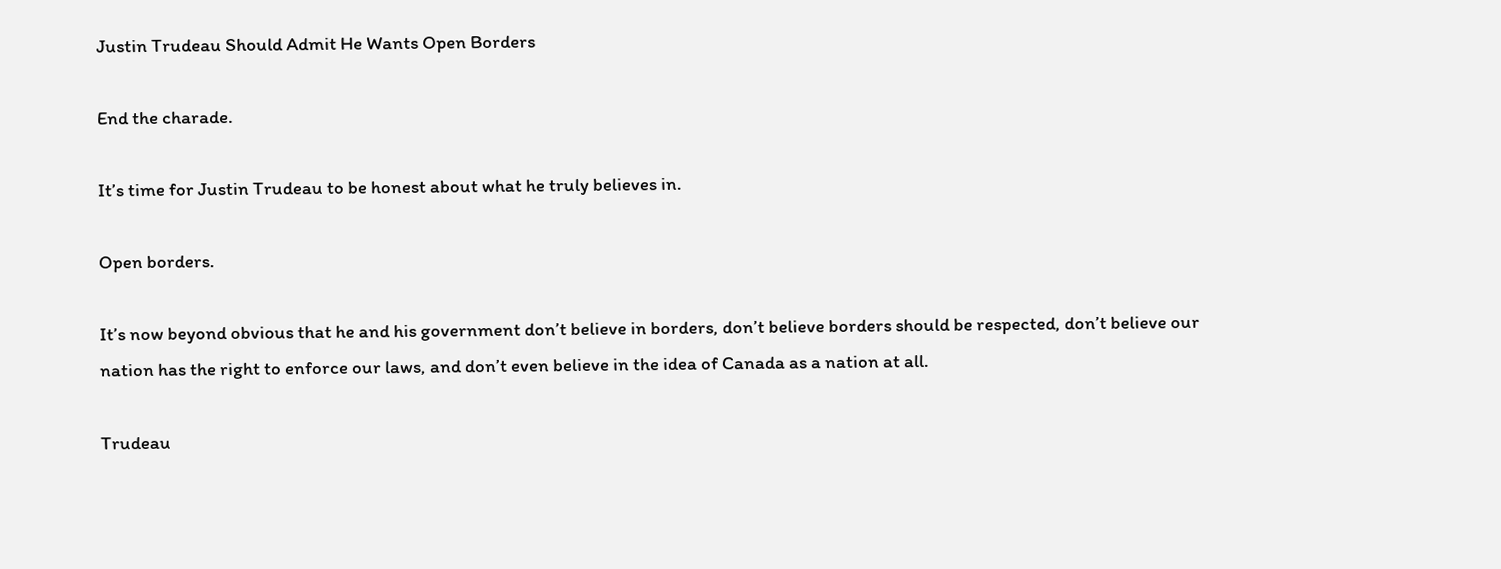Justin Trudeau Should Admit He Wants Open Borders

End the charade.

It’s time for Justin Trudeau to be honest about what he truly believes in.

Open borders.

It’s now beyond obvious that he and his government don’t believe in borders, don’t believe borders should be respected, don’t believe our nation has the right to enforce our laws, and don’t even believe in the idea of Canada as a nation at all.

Trudeau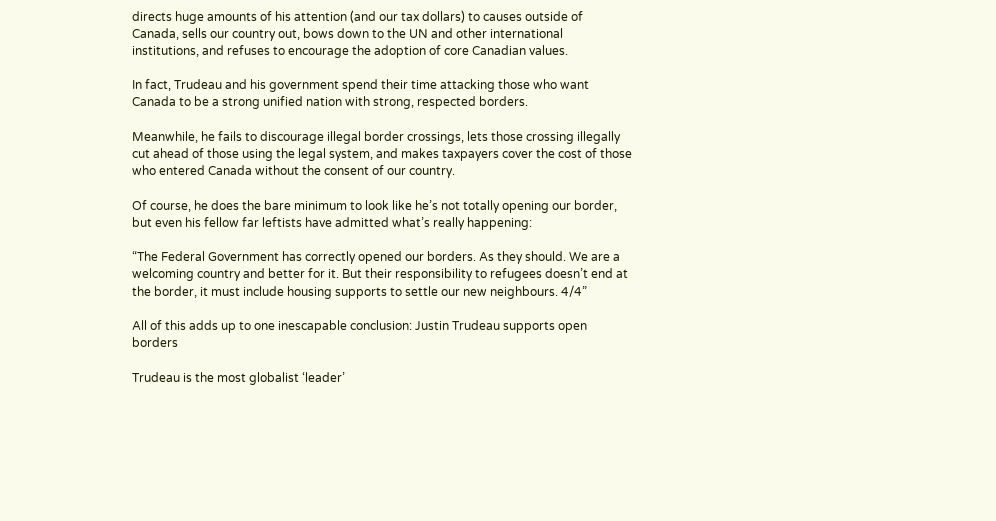directs huge amounts of his attention (and our tax dollars) to causes outside of Canada, sells our country out, bows down to the UN and other international institutions, and refuses to encourage the adoption of core Canadian values.

In fact, Trudeau and his government spend their time attacking those who want Canada to be a strong unified nation with strong, respected borders.

Meanwhile, he fails to discourage illegal border crossings, lets those crossing illegally cut ahead of those using the legal system, and makes taxpayers cover the cost of those who entered Canada without the consent of our country.

Of course, he does the bare minimum to look like he’s not totally opening our border, but even his fellow far leftists have admitted what’s really happening:

“The Federal Government has correctly opened our borders. As they should. We are a welcoming country and better for it. But their responsibility to refugees doesn’t end at the border, it must include housing supports to settle our new neighbours. 4/4”

All of this adds up to one inescapable conclusion: Justin Trudeau supports open borders

Trudeau is the most globalist ‘leader’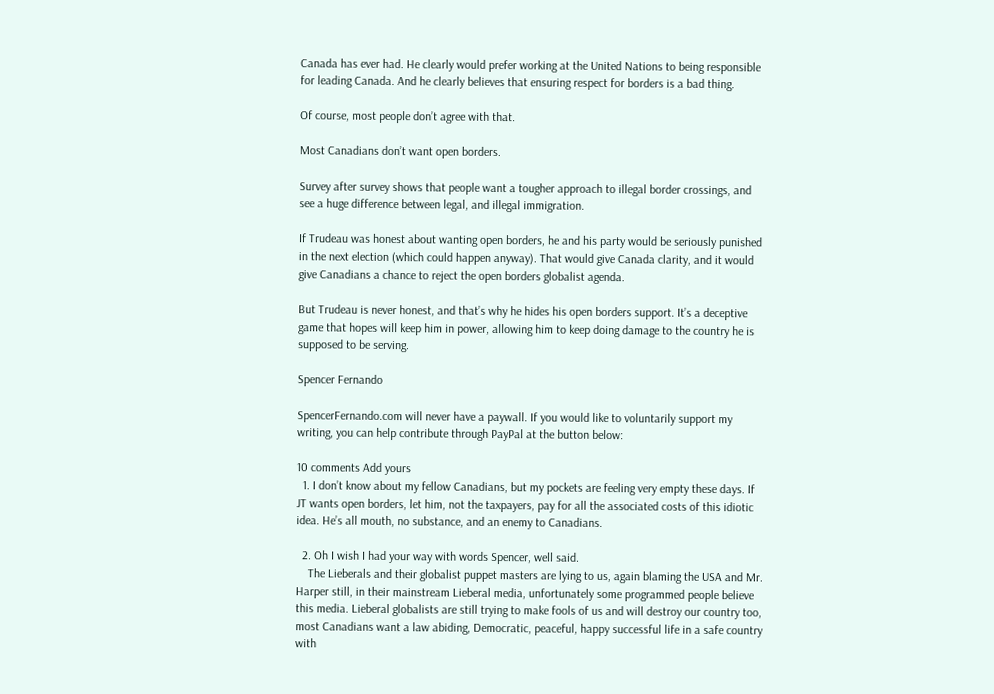Canada has ever had. He clearly would prefer working at the United Nations to being responsible for leading Canada. And he clearly believes that ensuring respect for borders is a bad thing.

Of course, most people don’t agree with that.

Most Canadians don’t want open borders.

Survey after survey shows that people want a tougher approach to illegal border crossings, and see a huge difference between legal, and illegal immigration.

If Trudeau was honest about wanting open borders, he and his party would be seriously punished in the next election (which could happen anyway). That would give Canada clarity, and it would give Canadians a chance to reject the open borders globalist agenda.

But Trudeau is never honest, and that’s why he hides his open borders support. It’s a deceptive game that hopes will keep him in power, allowing him to keep doing damage to the country he is supposed to be serving.

Spencer Fernando

SpencerFernando.com will never have a paywall. If you would like to voluntarily support my writing, you can help contribute through PayPal at the button below:

10 comments Add yours
  1. I don’t know about my fellow Canadians, but my pockets are feeling very empty these days. If JT wants open borders, let him, not the taxpayers, pay for all the associated costs of this idiotic idea. He’s all mouth, no substance, and an enemy to Canadians.

  2. Oh I wish I had your way with words Spencer, well said.
    The Lieberals and their globalist puppet masters are lying to us, again blaming the USA and Mr. Harper still, in their mainstream Lieberal media, unfortunately some programmed people believe this media. Lieberal globalists are still trying to make fools of us and will destroy our country too, most Canadians want a law abiding, Democratic, peaceful, happy successful life in a safe country with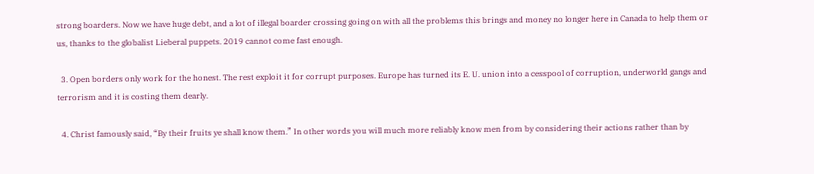strong boarders. Now we have huge debt, and a lot of illegal boarder crossing going on with all the problems this brings and money no longer here in Canada to help them or us, thanks to the globalist Lieberal puppets. 2019 cannot come fast enough.

  3. Open borders only work for the honest. The rest exploit it for corrupt purposes. Europe has turned its E. U. union into a cesspool of corruption, underworld gangs and terrorism and it is costing them dearly.

  4. Christ famously said, “By their fruits ye shall know them.” In other words you will much more reliably know men from by considering their actions rather than by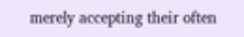merely accepting their often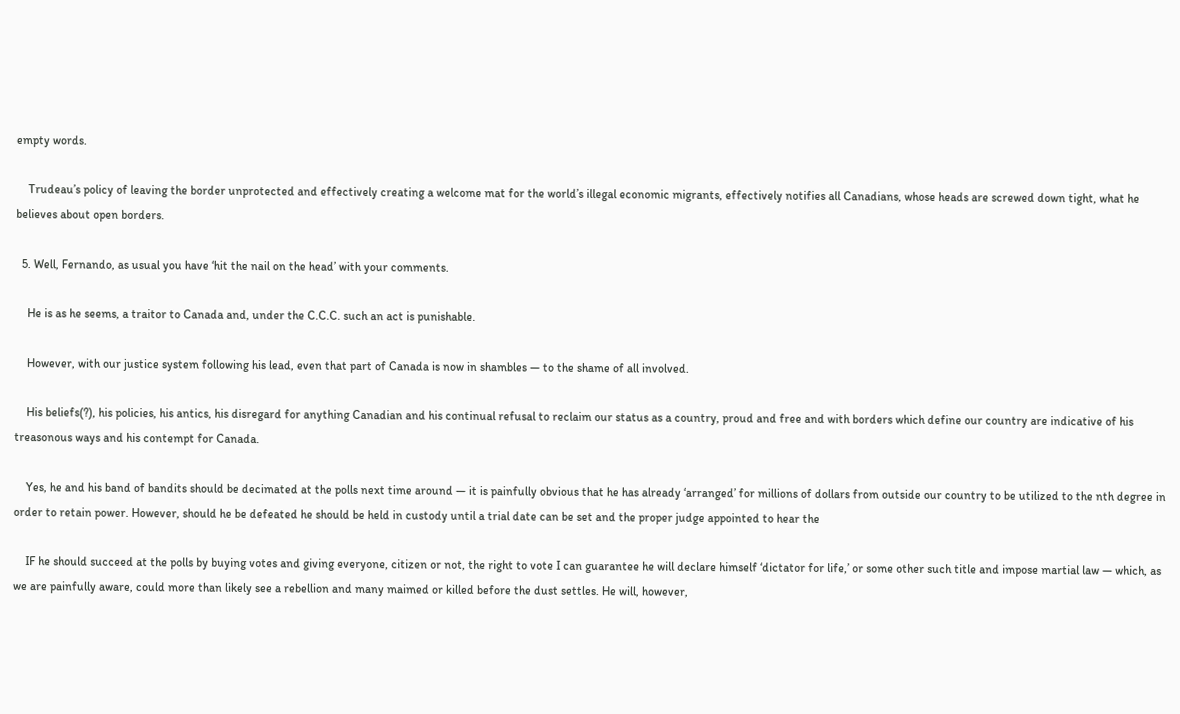empty words.

    Trudeau’s policy of leaving the border unprotected and effectively creating a welcome mat for the world’s illegal economic migrants, effectively notifies all Canadians, whose heads are screwed down tight, what he believes about open borders.

  5. Well, Fernando, as usual you have ‘hit the nail on the head’ with your comments.

    He is as he seems, a traitor to Canada and, under the C.C.C. such an act is punishable.

    However, with our justice system following his lead, even that part of Canada is now in shambles — to the shame of all involved.

    His beliefs(?), his policies, his antics, his disregard for anything Canadian and his continual refusal to reclaim our status as a country, proud and free and with borders which define our country are indicative of his treasonous ways and his contempt for Canada.

    Yes, he and his band of bandits should be decimated at the polls next time around — it is painfully obvious that he has already ‘arranged’ for millions of dollars from outside our country to be utilized to the nth degree in order to retain power. However, should he be defeated he should be held in custody until a trial date can be set and the proper judge appointed to hear the

    IF he should succeed at the polls by buying votes and giving everyone, citizen or not, the right to vote I can guarantee he will declare himself ‘dictator for life,’ or some other such title and impose martial law — which, as we are painfully aware, could more than likely see a rebellion and many maimed or killed before the dust settles. He will, however,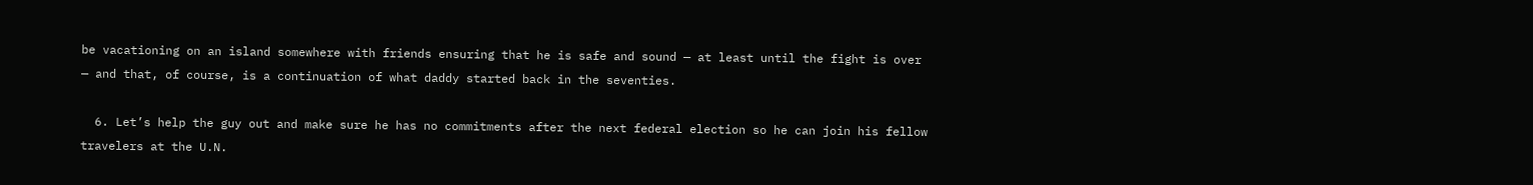be vacationing on an island somewhere with friends ensuring that he is safe and sound — at least until the fight is over — and that, of course, is a continuation of what daddy started back in the seventies.

  6. Let’s help the guy out and make sure he has no commitments after the next federal election so he can join his fellow travelers at the U.N.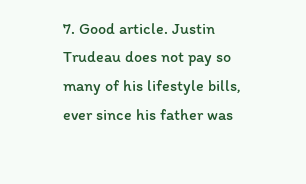7. Good article. Justin Trudeau does not pay so many of his lifestyle bills, ever since his father was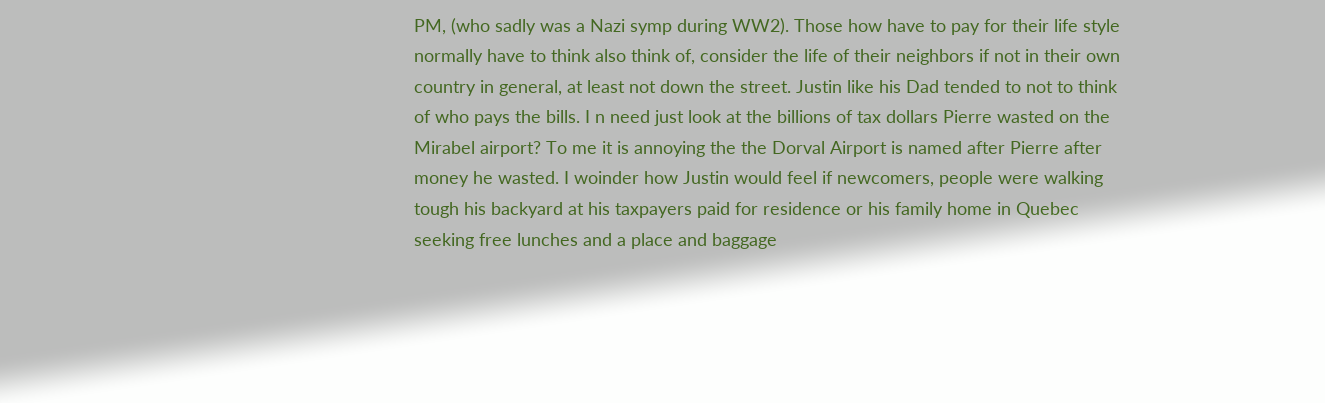PM, (who sadly was a Nazi symp during WW2). Those how have to pay for their life style normally have to think also think of, consider the life of their neighbors if not in their own country in general, at least not down the street. Justin like his Dad tended to not to think of who pays the bills. I n need just look at the billions of tax dollars Pierre wasted on the Mirabel airport? To me it is annoying the the Dorval Airport is named after Pierre after money he wasted. I woinder how Justin would feel if newcomers, people were walking tough his backyard at his taxpayers paid for residence or his family home in Quebec seeking free lunches and a place and baggage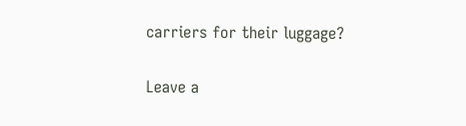carriers for their luggage?

Leave a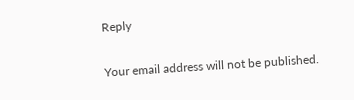Reply

Your email address will not be published.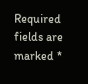Required fields are marked *